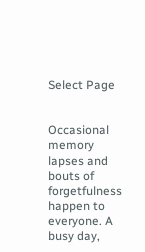Select Page


Occasional memory lapses and bouts of forgetfulness happen to everyone. A busy day,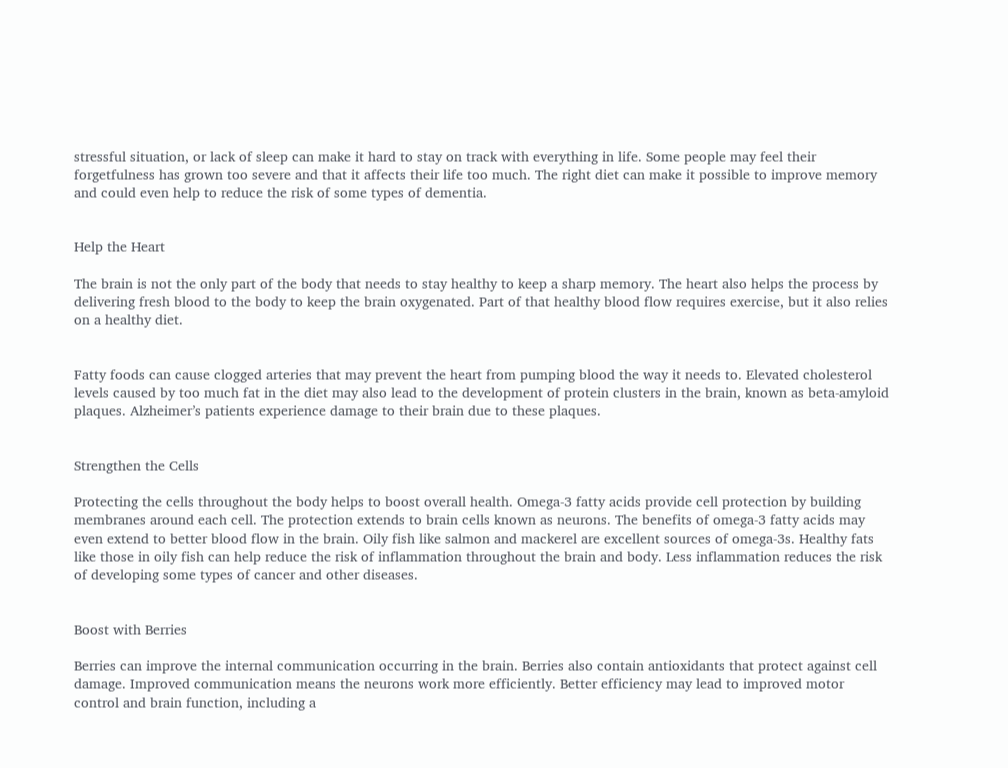stressful situation, or lack of sleep can make it hard to stay on track with everything in life. Some people may feel their forgetfulness has grown too severe and that it affects their life too much. The right diet can make it possible to improve memory and could even help to reduce the risk of some types of dementia.


Help the Heart

The brain is not the only part of the body that needs to stay healthy to keep a sharp memory. The heart also helps the process by delivering fresh blood to the body to keep the brain oxygenated. Part of that healthy blood flow requires exercise, but it also relies on a healthy diet.


Fatty foods can cause clogged arteries that may prevent the heart from pumping blood the way it needs to. Elevated cholesterol levels caused by too much fat in the diet may also lead to the development of protein clusters in the brain, known as beta-amyloid plaques. Alzheimer’s patients experience damage to their brain due to these plaques.


Strengthen the Cells

Protecting the cells throughout the body helps to boost overall health. Omega-3 fatty acids provide cell protection by building membranes around each cell. The protection extends to brain cells known as neurons. The benefits of omega-3 fatty acids may even extend to better blood flow in the brain. Oily fish like salmon and mackerel are excellent sources of omega-3s. Healthy fats like those in oily fish can help reduce the risk of inflammation throughout the brain and body. Less inflammation reduces the risk of developing some types of cancer and other diseases.


Boost with Berries

Berries can improve the internal communication occurring in the brain. Berries also contain antioxidants that protect against cell damage. Improved communication means the neurons work more efficiently. Better efficiency may lead to improved motor control and brain function, including a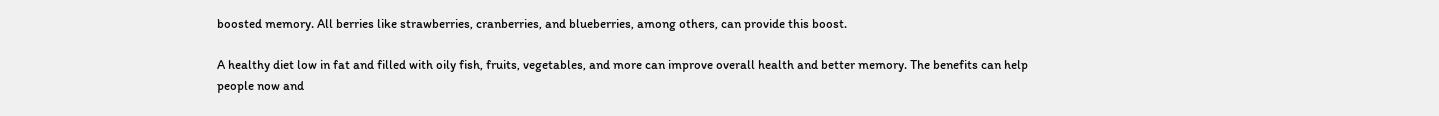boosted memory. All berries like strawberries, cranberries, and blueberries, among others, can provide this boost.

A healthy diet low in fat and filled with oily fish, fruits, vegetables, and more can improve overall health and better memory. The benefits can help people now and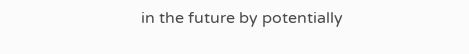in the future by potentially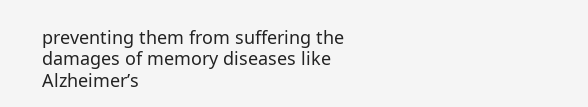preventing them from suffering the damages of memory diseases like Alzheimer’s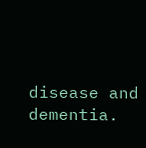disease and dementia.